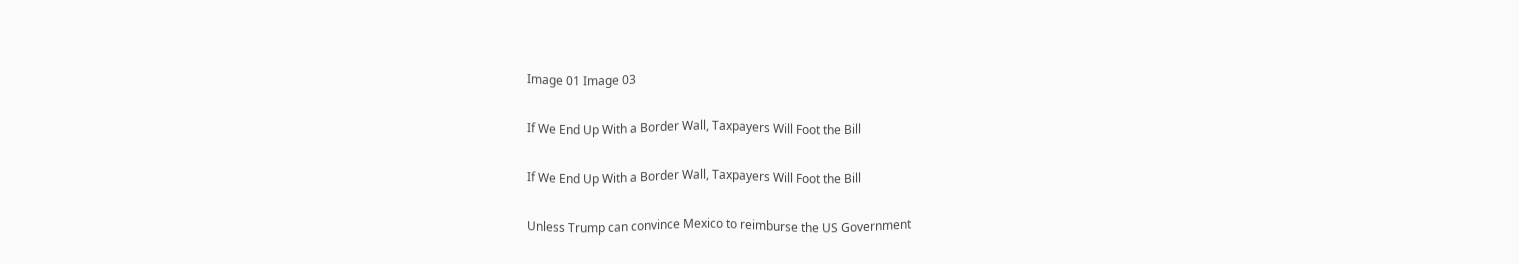Image 01 Image 03

If We End Up With a Border Wall, Taxpayers Will Foot the Bill

If We End Up With a Border Wall, Taxpayers Will Foot the Bill

Unless Trump can convince Mexico to reimburse the US Government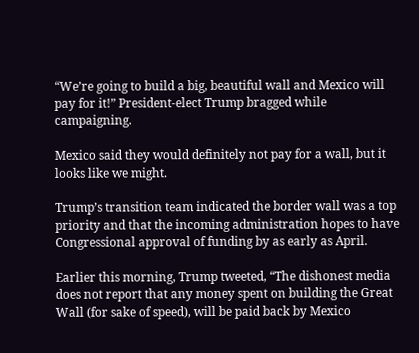“We’re going to build a big, beautiful wall and Mexico will pay for it!” President-elect Trump bragged while campaigning.

Mexico said they would definitely not pay for a wall, but it looks like we might.

Trump’s transition team indicated the border wall was a top priority and that the incoming administration hopes to have Congressional approval of funding by as early as April.

Earlier this morning, Trump tweeted, “The dishonest media does not report that any money spent on building the Great Wall (for sake of speed), will be paid back by Mexico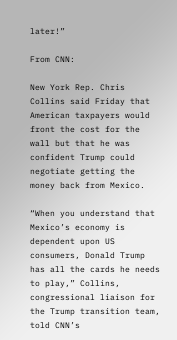later!”

From CNN:

New York Rep. Chris Collins said Friday that American taxpayers would front the cost for the wall but that he was confident Trump could negotiate getting the money back from Mexico.

“When you understand that Mexico’s economy is dependent upon US consumers, Donald Trump has all the cards he needs to play,” Collins, congressional liaison for the Trump transition team, told CNN’s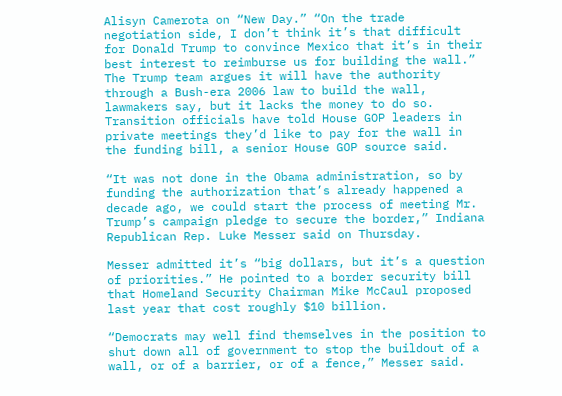Alisyn Camerota on “New Day.” “On the trade negotiation side, I don’t think it’s that difficult for Donald Trump to convince Mexico that it’s in their best interest to reimburse us for building the wall.”
The Trump team argues it will have the authority through a Bush-era 2006 law to build the wall, lawmakers say, but it lacks the money to do so. Transition officials have told House GOP leaders in private meetings they’d like to pay for the wall in the funding bill, a senior House GOP source said.

“It was not done in the Obama administration, so by funding the authorization that’s already happened a decade ago, we could start the process of meeting Mr. Trump’s campaign pledge to secure the border,” Indiana Republican Rep. Luke Messer said on Thursday.

Messer admitted it’s “big dollars, but it’s a question of priorities.” He pointed to a border security bill that Homeland Security Chairman Mike McCaul proposed last year that cost roughly $10 billion.

“Democrats may well find themselves in the position to shut down all of government to stop the buildout of a wall, or of a barrier, or of a fence,” Messer said.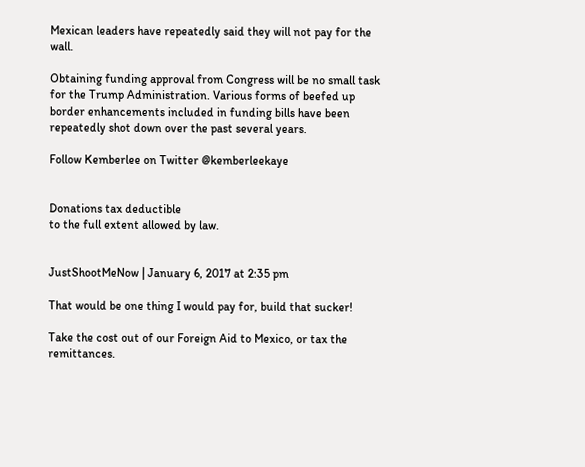Mexican leaders have repeatedly said they will not pay for the wall.

Obtaining funding approval from Congress will be no small task for the Trump Administration. Various forms of beefed up border enhancements included in funding bills have been repeatedly shot down over the past several years.

Follow Kemberlee on Twitter @kemberleekaye


Donations tax deductible
to the full extent allowed by law.


JustShootMeNow | January 6, 2017 at 2:35 pm

That would be one thing I would pay for, build that sucker!

Take the cost out of our Foreign Aid to Mexico, or tax the remittances.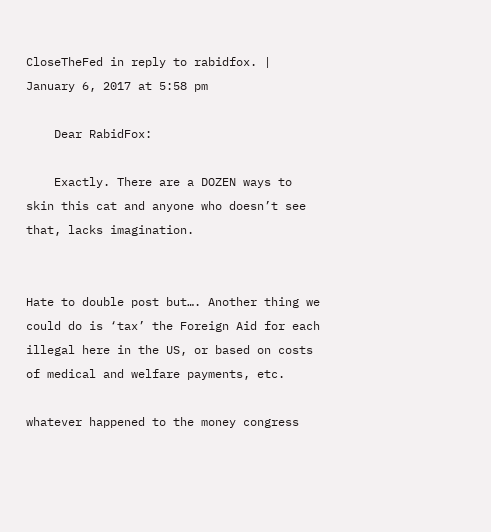CloseTheFed in reply to rabidfox. | January 6, 2017 at 5:58 pm

    Dear RabidFox:

    Exactly. There are a DOZEN ways to skin this cat and anyone who doesn’t see that, lacks imagination.


Hate to double post but…. Another thing we could do is ‘tax’ the Foreign Aid for each illegal here in the US, or based on costs of medical and welfare payments, etc.

whatever happened to the money congress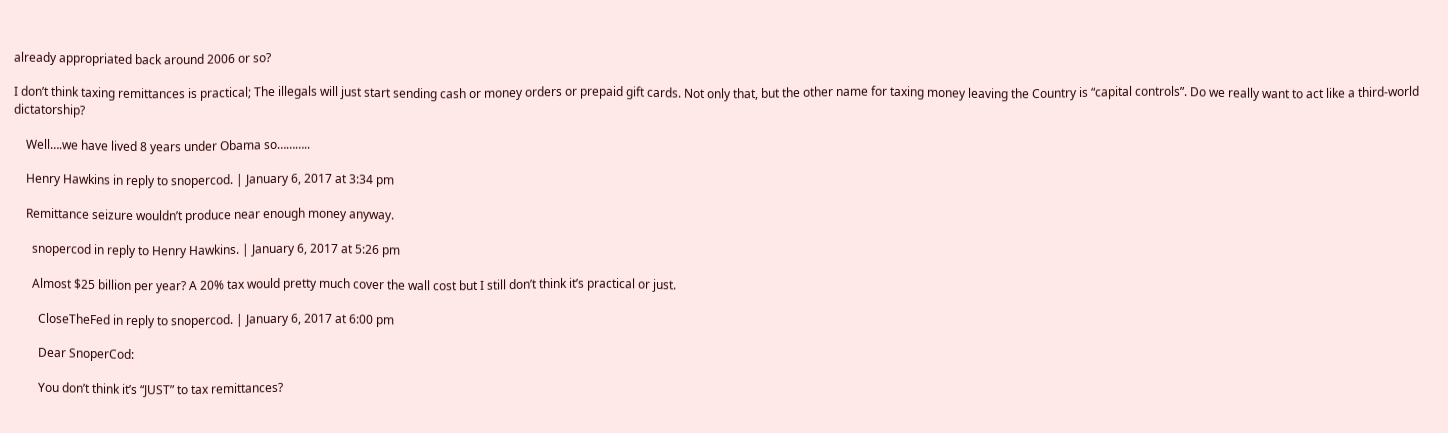already appropriated back around 2006 or so?

I don’t think taxing remittances is practical; The illegals will just start sending cash or money orders or prepaid gift cards. Not only that, but the other name for taxing money leaving the Country is “capital controls”. Do we really want to act like a third-world dictatorship?

    Well….we have lived 8 years under Obama so………..

    Henry Hawkins in reply to snopercod. | January 6, 2017 at 3:34 pm

    Remittance seizure wouldn’t produce near enough money anyway.

      snopercod in reply to Henry Hawkins. | January 6, 2017 at 5:26 pm

      Almost $25 billion per year? A 20% tax would pretty much cover the wall cost but I still don’t think it’s practical or just.

        CloseTheFed in reply to snopercod. | January 6, 2017 at 6:00 pm

        Dear SnoperCod:

        You don’t think it’s “JUST” to tax remittances?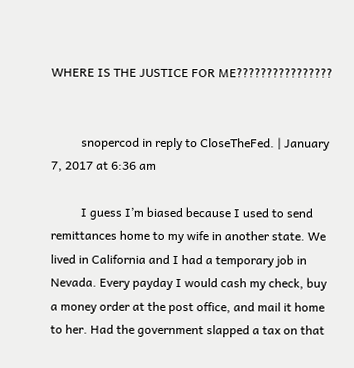WHERE IS THE JUSTICE FOR ME????????????????


          snopercod in reply to CloseTheFed. | January 7, 2017 at 6:36 am

          I guess I’m biased because I used to send remittances home to my wife in another state. We lived in California and I had a temporary job in Nevada. Every payday I would cash my check, buy a money order at the post office, and mail it home to her. Had the government slapped a tax on that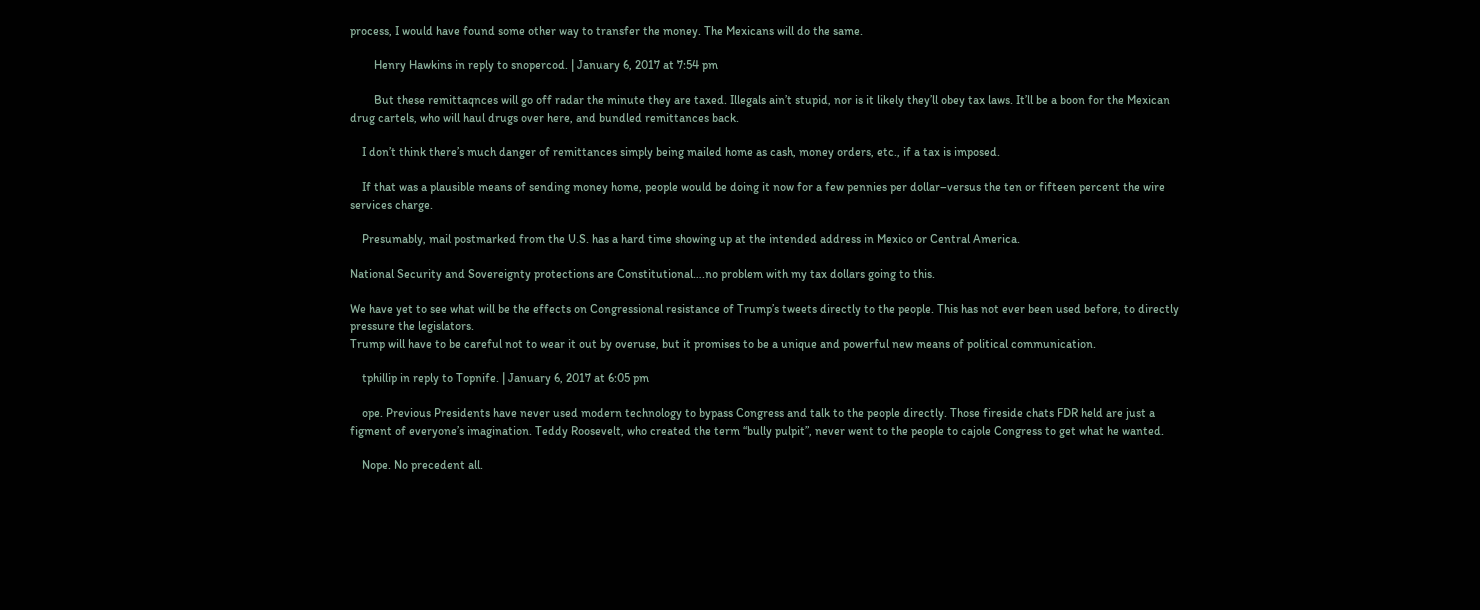process, I would have found some other way to transfer the money. The Mexicans will do the same.

        Henry Hawkins in reply to snopercod. | January 6, 2017 at 7:54 pm

        But these remittaqnces will go off radar the minute they are taxed. Illegals ain’t stupid, nor is it likely they’ll obey tax laws. It’ll be a boon for the Mexican drug cartels, who will haul drugs over here, and bundled remittances back.

    I don’t think there’s much danger of remittances simply being mailed home as cash, money orders, etc., if a tax is imposed.

    If that was a plausible means of sending money home, people would be doing it now for a few pennies per dollar–versus the ten or fifteen percent the wire services charge.

    Presumably, mail postmarked from the U.S. has a hard time showing up at the intended address in Mexico or Central America.

National Security and Sovereignty protections are Constitutional….no problem with my tax dollars going to this.

We have yet to see what will be the effects on Congressional resistance of Trump’s tweets directly to the people. This has not ever been used before, to directly pressure the legislators.
Trump will have to be careful not to wear it out by overuse, but it promises to be a unique and powerful new means of political communication.

    tphillip in reply to Topnife. | January 6, 2017 at 6:05 pm

    ope. Previous Presidents have never used modern technology to bypass Congress and talk to the people directly. Those fireside chats FDR held are just a figment of everyone’s imagination. Teddy Roosevelt, who created the term “bully pulpit”, never went to the people to cajole Congress to get what he wanted.

    Nope. No precedent all.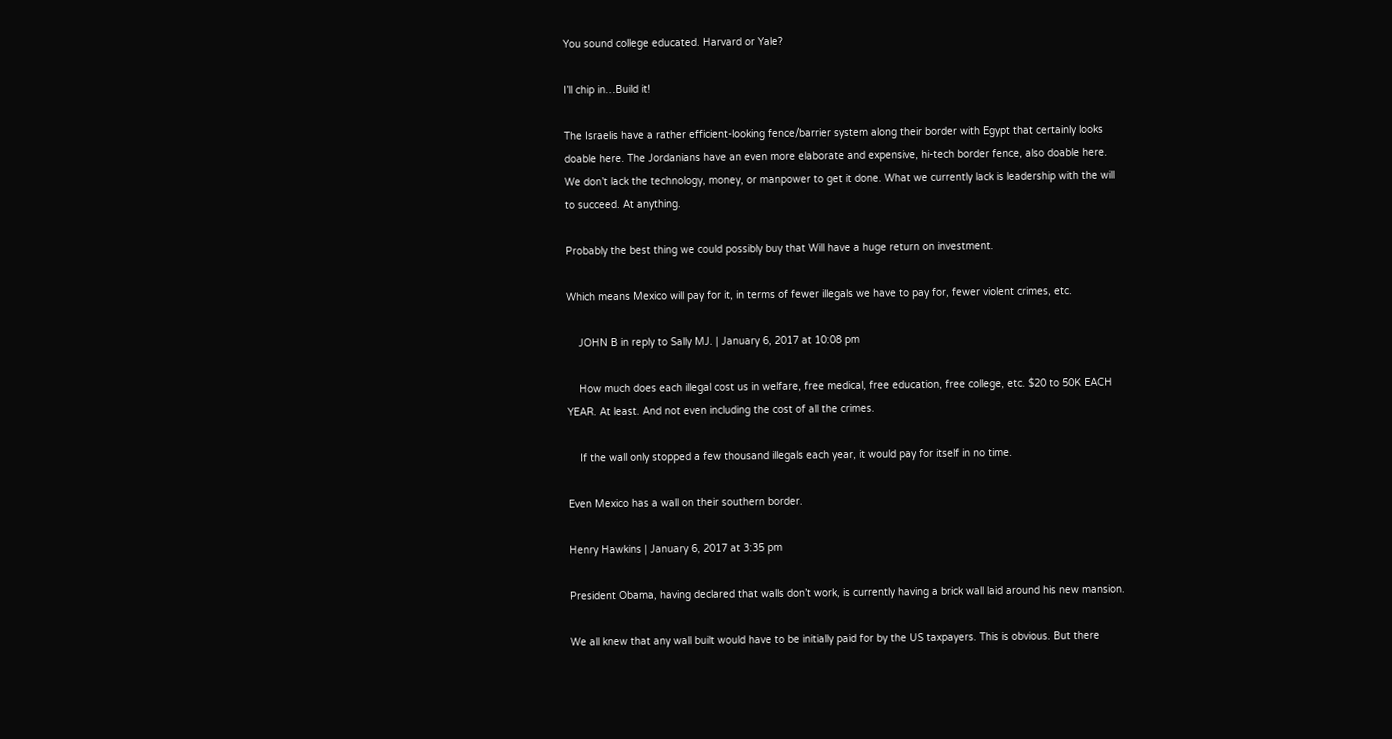You sound college educated. Harvard or Yale?

I’ll chip in…Build it!

The Israelis have a rather efficient-looking fence/barrier system along their border with Egypt that certainly looks doable here. The Jordanians have an even more elaborate and expensive, hi-tech border fence, also doable here. We don’t lack the technology, money, or manpower to get it done. What we currently lack is leadership with the will to succeed. At anything.

Probably the best thing we could possibly buy that Will have a huge return on investment.

Which means Mexico will pay for it, in terms of fewer illegals we have to pay for, fewer violent crimes, etc.

    JOHN B in reply to Sally MJ. | January 6, 2017 at 10:08 pm

    How much does each illegal cost us in welfare, free medical, free education, free college, etc. $20 to 50K EACH YEAR. At least. And not even including the cost of all the crimes.

    If the wall only stopped a few thousand illegals each year, it would pay for itself in no time.

Even Mexico has a wall on their southern border.

Henry Hawkins | January 6, 2017 at 3:35 pm

President Obama, having declared that walls don’t work, is currently having a brick wall laid around his new mansion.

We all knew that any wall built would have to be initially paid for by the US taxpayers. This is obvious. But there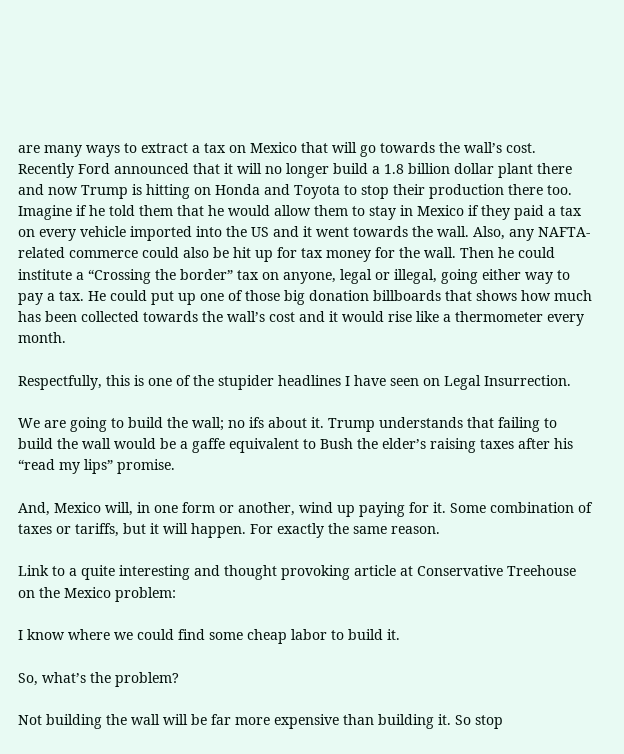are many ways to extract a tax on Mexico that will go towards the wall’s cost. Recently Ford announced that it will no longer build a 1.8 billion dollar plant there and now Trump is hitting on Honda and Toyota to stop their production there too. Imagine if he told them that he would allow them to stay in Mexico if they paid a tax on every vehicle imported into the US and it went towards the wall. Also, any NAFTA-related commerce could also be hit up for tax money for the wall. Then he could institute a “Crossing the border” tax on anyone, legal or illegal, going either way to pay a tax. He could put up one of those big donation billboards that shows how much has been collected towards the wall’s cost and it would rise like a thermometer every month.

Respectfully, this is one of the stupider headlines I have seen on Legal Insurrection.

We are going to build the wall; no ifs about it. Trump understands that failing to build the wall would be a gaffe equivalent to Bush the elder’s raising taxes after his “read my lips” promise.

And, Mexico will, in one form or another, wind up paying for it. Some combination of taxes or tariffs, but it will happen. For exactly the same reason.

Link to a quite interesting and thought provoking article at Conservative Treehouse on the Mexico problem:

I know where we could find some cheap labor to build it.

So, what’s the problem?

Not building the wall will be far more expensive than building it. So stop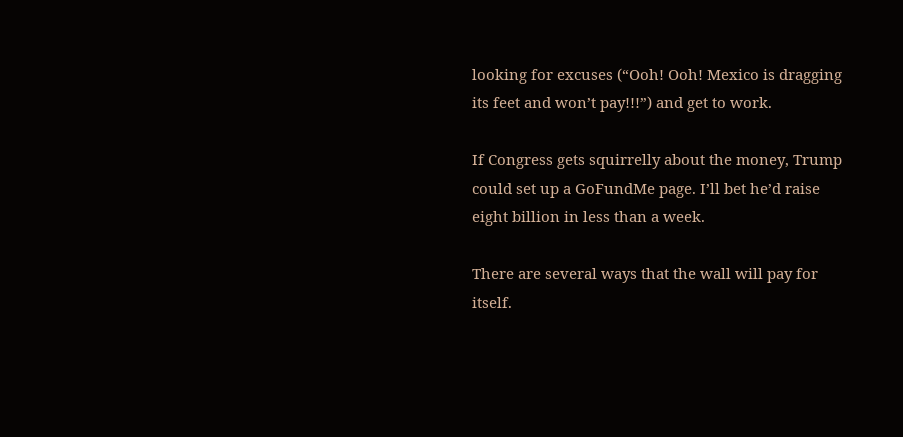looking for excuses (“Ooh! Ooh! Mexico is dragging its feet and won’t pay!!!”) and get to work.

If Congress gets squirrelly about the money, Trump could set up a GoFundMe page. I’ll bet he’d raise eight billion in less than a week.

There are several ways that the wall will pay for itself.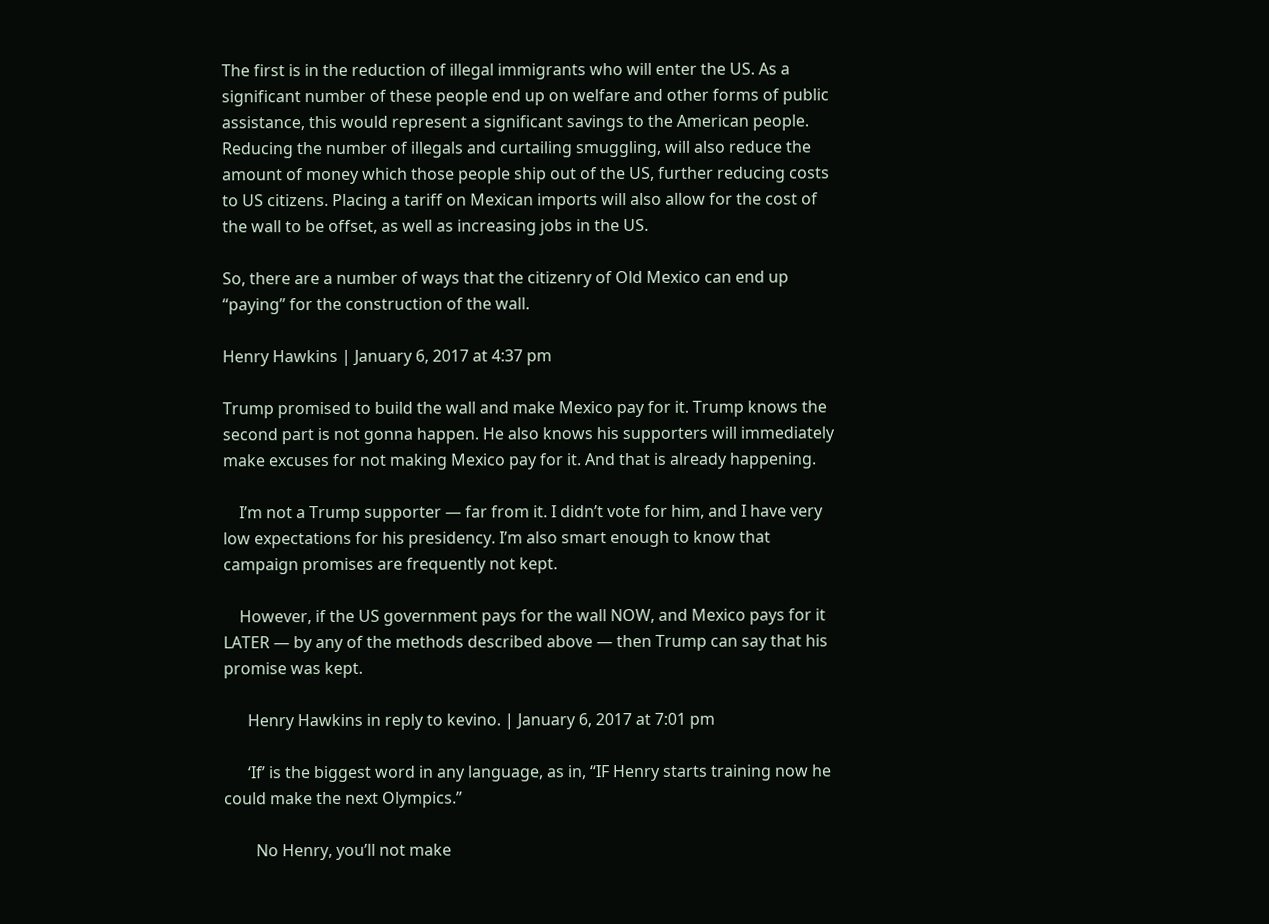The first is in the reduction of illegal immigrants who will enter the US. As a significant number of these people end up on welfare and other forms of public assistance, this would represent a significant savings to the American people. Reducing the number of illegals and curtailing smuggling, will also reduce the amount of money which those people ship out of the US, further reducing costs to US citizens. Placing a tariff on Mexican imports will also allow for the cost of the wall to be offset, as well as increasing jobs in the US.

So, there are a number of ways that the citizenry of Old Mexico can end up “paying” for the construction of the wall.

Henry Hawkins | January 6, 2017 at 4:37 pm

Trump promised to build the wall and make Mexico pay for it. Trump knows the second part is not gonna happen. He also knows his supporters will immediately make excuses for not making Mexico pay for it. And that is already happening.

    I’m not a Trump supporter — far from it. I didn’t vote for him, and I have very low expectations for his presidency. I’m also smart enough to know that campaign promises are frequently not kept.

    However, if the US government pays for the wall NOW, and Mexico pays for it LATER — by any of the methods described above — then Trump can say that his promise was kept.

      Henry Hawkins in reply to kevino. | January 6, 2017 at 7:01 pm

      ‘If’ is the biggest word in any language, as in, “IF Henry starts training now he could make the next Olympics.”

        No Henry, you’ll not make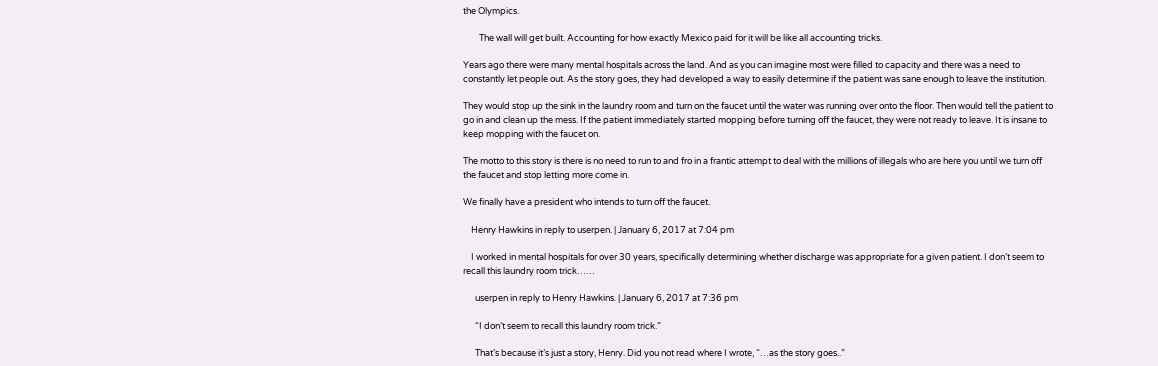the Olympics.

        The wall will get built. Accounting for how exactly Mexico paid for it will be like all accounting tricks.

Years ago there were many mental hospitals across the land. And as you can imagine most were filled to capacity and there was a need to constantly let people out. As the story goes, they had developed a way to easily determine if the patient was sane enough to leave the institution.

They would stop up the sink in the laundry room and turn on the faucet until the water was running over onto the floor. Then would tell the patient to go in and clean up the mess. If the patient immediately started mopping before turning off the faucet, they were not ready to leave. It is insane to keep mopping with the faucet on.

The motto to this story is there is no need to run to and fro in a frantic attempt to deal with the millions of illegals who are here you until we turn off the faucet and stop letting more come in.

We finally have a president who intends to turn off the faucet.

    Henry Hawkins in reply to userpen. | January 6, 2017 at 7:04 pm

    I worked in mental hospitals for over 30 years, specifically determining whether discharge was appropriate for a given patient. I don’t seem to recall this laundry room trick……

      userpen in reply to Henry Hawkins. | January 6, 2017 at 7:36 pm

      “I don’t seem to recall this laundry room trick.”

      That’s because it’s just a story, Henry. Did you not read where I wrote, “…as the story goes..”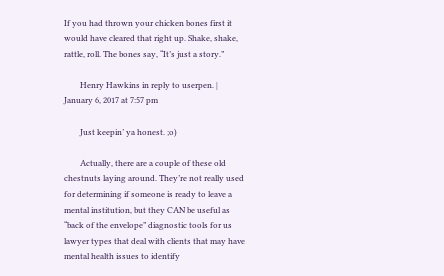If you had thrown your chicken bones first it would have cleared that right up. Shake, shake, rattle, roll. The bones say, “It’s just a story.”

        Henry Hawkins in reply to userpen. | January 6, 2017 at 7:57 pm

        Just keepin’ ya honest. ;o)

        Actually, there are a couple of these old chestnuts laying around. They’re not really used for determining if someone is ready to leave a mental institution, but they CAN be useful as “back of the envelope” diagnostic tools for us lawyer types that deal with clients that may have mental health issues to identify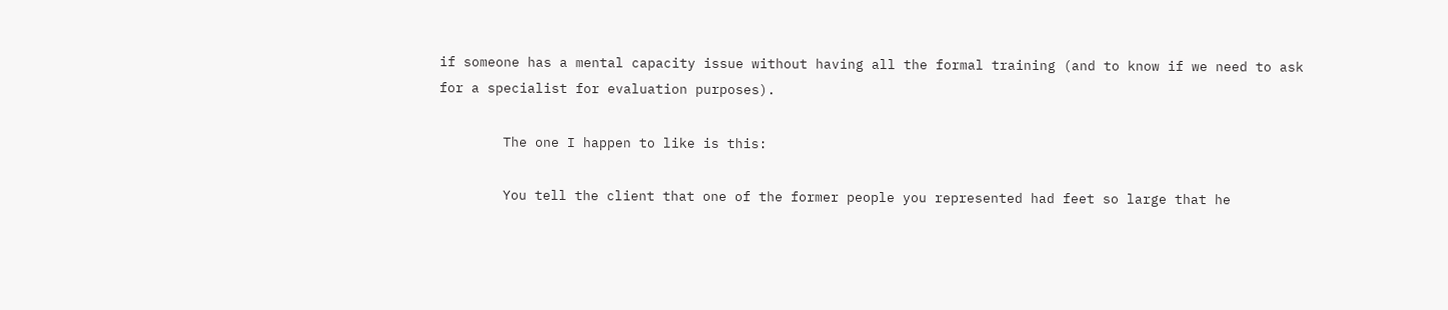if someone has a mental capacity issue without having all the formal training (and to know if we need to ask for a specialist for evaluation purposes).

        The one I happen to like is this:

        You tell the client that one of the former people you represented had feet so large that he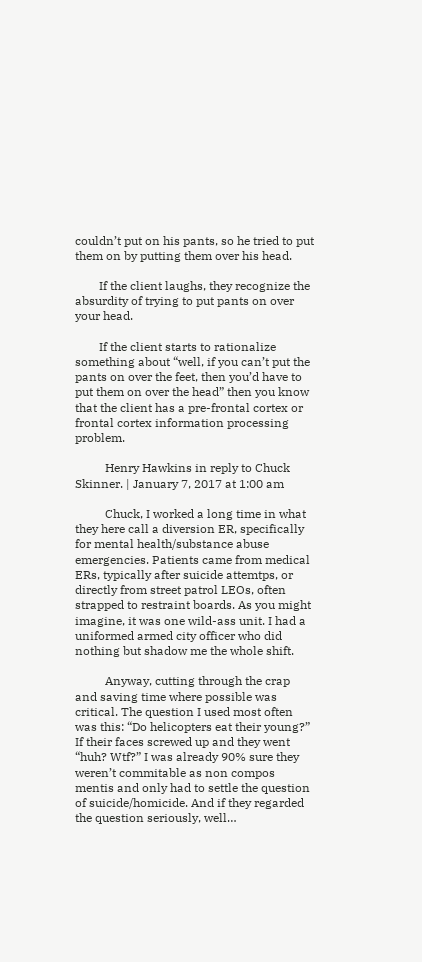couldn’t put on his pants, so he tried to put them on by putting them over his head.

        If the client laughs, they recognize the absurdity of trying to put pants on over your head.

        If the client starts to rationalize something about “well, if you can’t put the pants on over the feet, then you’d have to put them on over the head” then you know that the client has a pre-frontal cortex or frontal cortex information processing problem.

          Henry Hawkins in reply to Chuck Skinner. | January 7, 2017 at 1:00 am

          Chuck, I worked a long time in what they here call a diversion ER, specifically for mental health/substance abuse emergencies. Patients came from medical ERs, typically after suicide attemtps, or directly from street patrol LEOs, often strapped to restraint boards. As you might imagine, it was one wild-ass unit. I had a uniformed armed city officer who did nothing but shadow me the whole shift.

          Anyway, cutting through the crap and saving time where possible was critical. The question I used most often was this: “Do helicopters eat their young?” If their faces screwed up and they went “huh? Wtf?” I was already 90% sure they weren’t commitable as non compos mentis and only had to settle the question of suicide/homicide. And if they regarded the question seriously, well…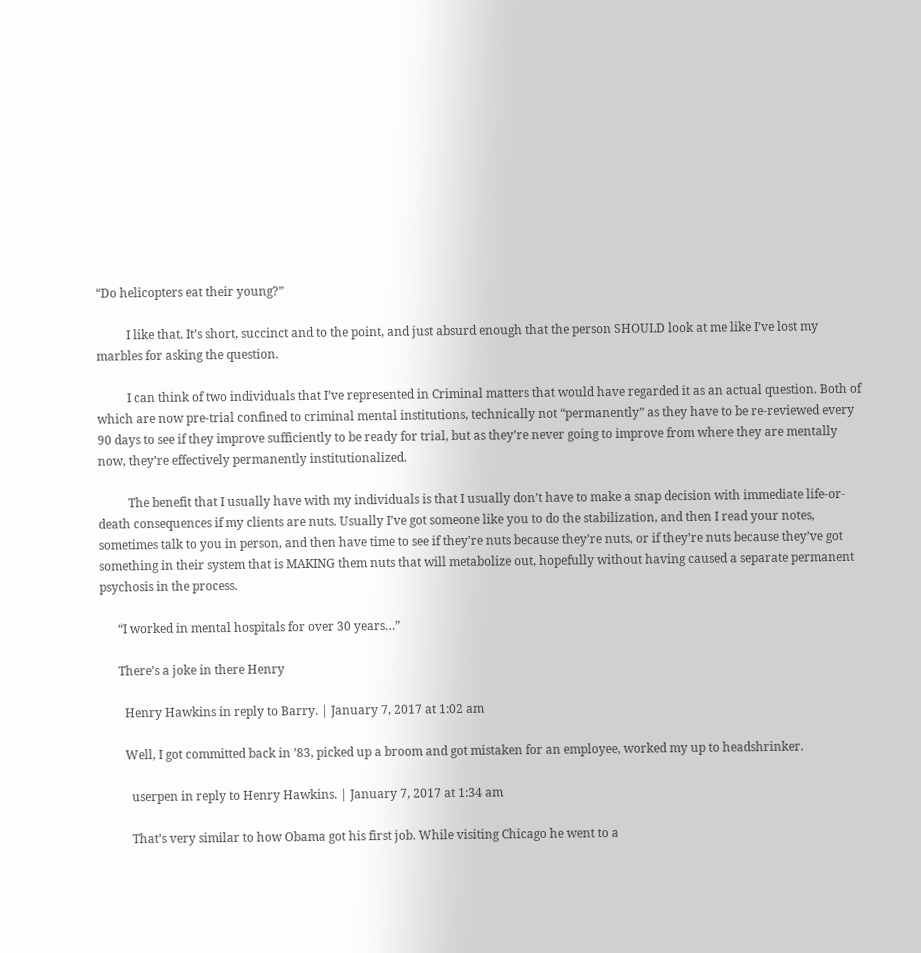“Do helicopters eat their young?”

          I like that. It’s short, succinct and to the point, and just absurd enough that the person SHOULD look at me like I’ve lost my marbles for asking the question.

          I can think of two individuals that I’ve represented in Criminal matters that would have regarded it as an actual question. Both of which are now pre-trial confined to criminal mental institutions, technically not “permanently” as they have to be re-reviewed every 90 days to see if they improve sufficiently to be ready for trial, but as they’re never going to improve from where they are mentally now, they’re effectively permanently institutionalized.

          The benefit that I usually have with my individuals is that I usually don’t have to make a snap decision with immediate life-or-death consequences if my clients are nuts. Usually I’ve got someone like you to do the stabilization, and then I read your notes, sometimes talk to you in person, and then have time to see if they’re nuts because they’re nuts, or if they’re nuts because they’ve got something in their system that is MAKING them nuts that will metabolize out, hopefully without having caused a separate permanent psychosis in the process.

      “I worked in mental hospitals for over 30 years…”

      There’s a joke in there Henry

        Henry Hawkins in reply to Barry. | January 7, 2017 at 1:02 am

        Well, I got committed back in ’83, picked up a broom and got mistaken for an employee, worked my up to headshrinker.

          userpen in reply to Henry Hawkins. | January 7, 2017 at 1:34 am

          That’s very similar to how Obama got his first job. While visiting Chicago he went to a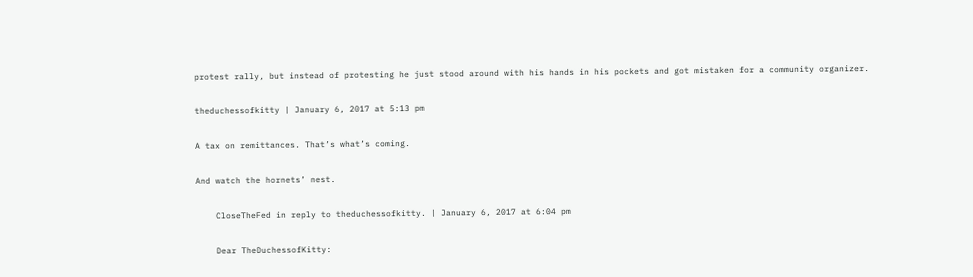protest rally, but instead of protesting he just stood around with his hands in his pockets and got mistaken for a community organizer.

theduchessofkitty | January 6, 2017 at 5:13 pm

A tax on remittances. That’s what’s coming.

And watch the hornets’ nest.

    CloseTheFed in reply to theduchessofkitty. | January 6, 2017 at 6:04 pm

    Dear TheDuchessofKitty: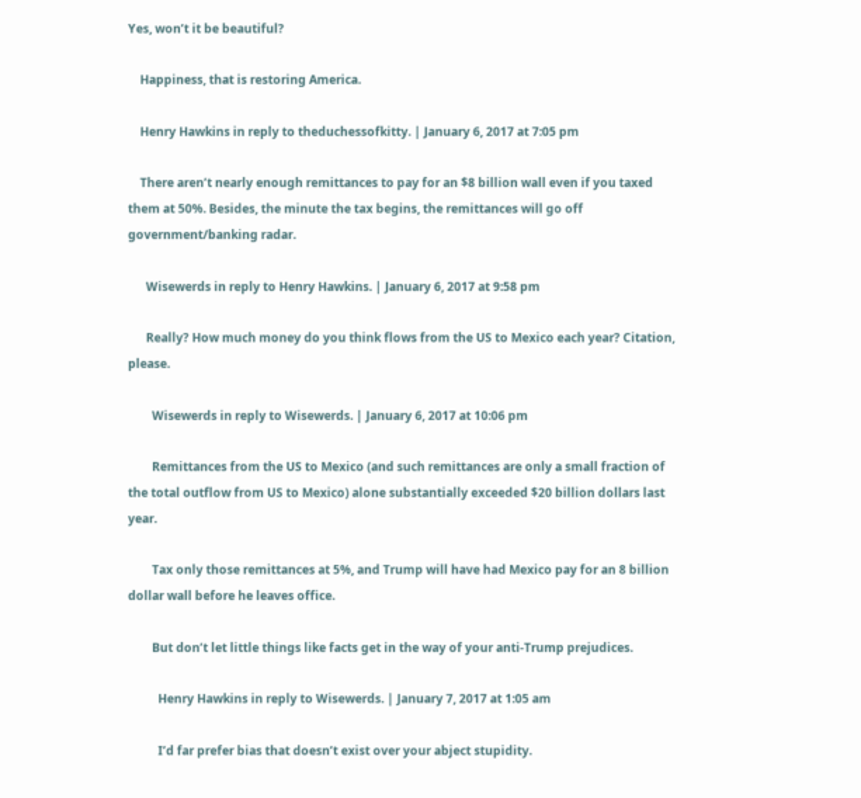Yes, won’t it be beautiful?

    Happiness, that is restoring America.

    Henry Hawkins in reply to theduchessofkitty. | January 6, 2017 at 7:05 pm

    There aren’t nearly enough remittances to pay for an $8 billion wall even if you taxed them at 50%. Besides, the minute the tax begins, the remittances will go off government/banking radar.

      Wisewerds in reply to Henry Hawkins. | January 6, 2017 at 9:58 pm

      Really? How much money do you think flows from the US to Mexico each year? Citation, please.

        Wisewerds in reply to Wisewerds. | January 6, 2017 at 10:06 pm

        Remittances from the US to Mexico (and such remittances are only a small fraction of the total outflow from US to Mexico) alone substantially exceeded $20 billion dollars last year.

        Tax only those remittances at 5%, and Trump will have had Mexico pay for an 8 billion dollar wall before he leaves office.

        But don’t let little things like facts get in the way of your anti-Trump prejudices.

          Henry Hawkins in reply to Wisewerds. | January 7, 2017 at 1:05 am

          I’d far prefer bias that doesn’t exist over your abject stupidity.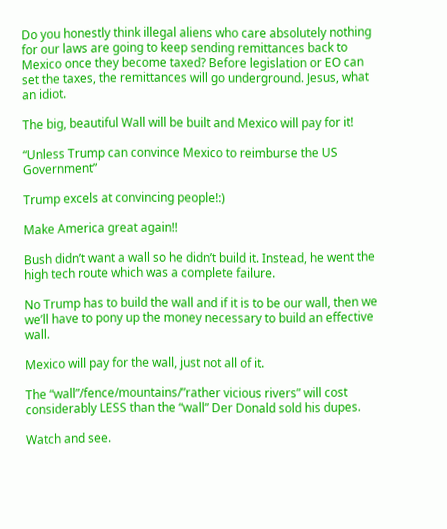Do you honestly think illegal aliens who care absolutely nothing for our laws are going to keep sending remittances back to Mexico once they become taxed? Before legislation or EO can set the taxes, the remittances will go underground. Jesus, what an idiot.

The big, beautiful Wall will be built and Mexico will pay for it!

“Unless Trump can convince Mexico to reimburse the US Government”

Trump excels at convincing people!:)

Make America great again!!

Bush didn’t want a wall so he didn’t build it. Instead, he went the high tech route which was a complete failure.

No Trump has to build the wall and if it is to be our wall, then we we’ll have to pony up the money necessary to build an effective wall.

Mexico will pay for the wall, just not all of it.

The “wall”/fence/mountains/”rather vicious rivers” will cost considerably LESS than the “wall” Der Donald sold his dupes.

Watch and see.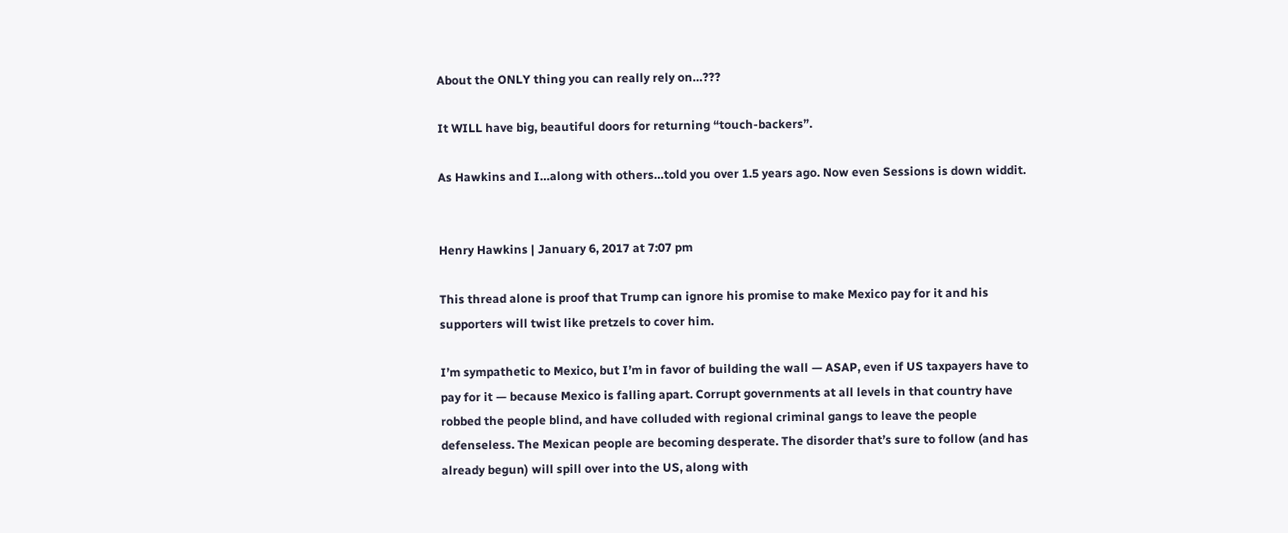About the ONLY thing you can really rely on…???

It WILL have big, beautiful doors for returning “touch-backers”.

As Hawkins and I…along with others…told you over 1.5 years ago. Now even Sessions is down widdit.


Henry Hawkins | January 6, 2017 at 7:07 pm

This thread alone is proof that Trump can ignore his promise to make Mexico pay for it and his supporters will twist like pretzels to cover him.

I’m sympathetic to Mexico, but I’m in favor of building the wall — ASAP, even if US taxpayers have to pay for it — because Mexico is falling apart. Corrupt governments at all levels in that country have robbed the people blind, and have colluded with regional criminal gangs to leave the people defenseless. The Mexican people are becoming desperate. The disorder that’s sure to follow (and has already begun) will spill over into the US, along with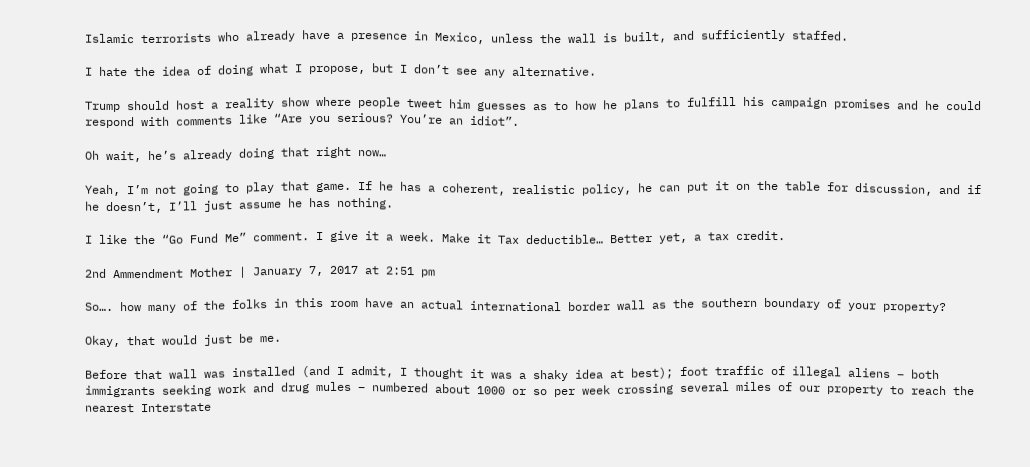Islamic terrorists who already have a presence in Mexico, unless the wall is built, and sufficiently staffed.

I hate the idea of doing what I propose, but I don’t see any alternative.

Trump should host a reality show where people tweet him guesses as to how he plans to fulfill his campaign promises and he could respond with comments like “Are you serious? You’re an idiot”.

Oh wait, he’s already doing that right now…

Yeah, I’m not going to play that game. If he has a coherent, realistic policy, he can put it on the table for discussion, and if he doesn’t, I’ll just assume he has nothing.

I like the “Go Fund Me” comment. I give it a week. Make it Tax deductible… Better yet, a tax credit.

2nd Ammendment Mother | January 7, 2017 at 2:51 pm

So…. how many of the folks in this room have an actual international border wall as the southern boundary of your property?

Okay, that would just be me.

Before that wall was installed (and I admit, I thought it was a shaky idea at best); foot traffic of illegal aliens – both immigrants seeking work and drug mules – numbered about 1000 or so per week crossing several miles of our property to reach the nearest Interstate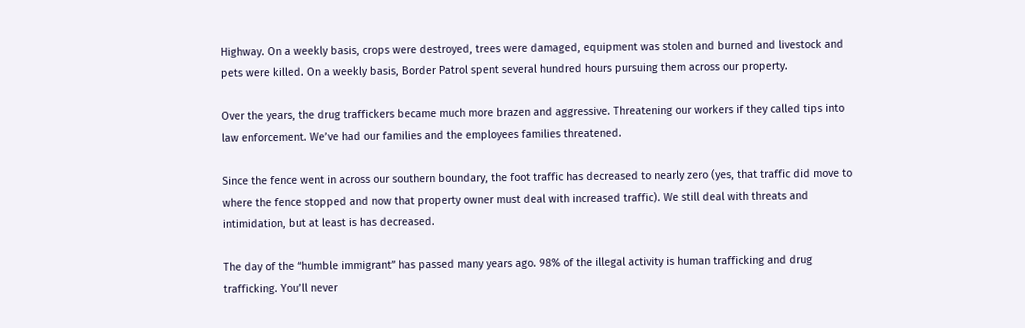Highway. On a weekly basis, crops were destroyed, trees were damaged, equipment was stolen and burned and livestock and pets were killed. On a weekly basis, Border Patrol spent several hundred hours pursuing them across our property.

Over the years, the drug traffickers became much more brazen and aggressive. Threatening our workers if they called tips into law enforcement. We’ve had our families and the employees families threatened.

Since the fence went in across our southern boundary, the foot traffic has decreased to nearly zero (yes, that traffic did move to where the fence stopped and now that property owner must deal with increased traffic). We still deal with threats and intimidation, but at least is has decreased.

The day of the “humble immigrant” has passed many years ago. 98% of the illegal activity is human trafficking and drug trafficking. You’ll never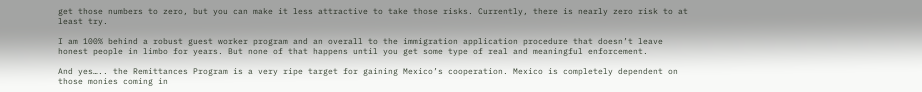get those numbers to zero, but you can make it less attractive to take those risks. Currently, there is nearly zero risk to at least try.

I am 100% behind a robust guest worker program and an overall to the immigration application procedure that doesn’t leave honest people in limbo for years. But none of that happens until you get some type of real and meaningful enforcement.

And yes….. the Remittances Program is a very ripe target for gaining Mexico’s cooperation. Mexico is completely dependent on those monies coming in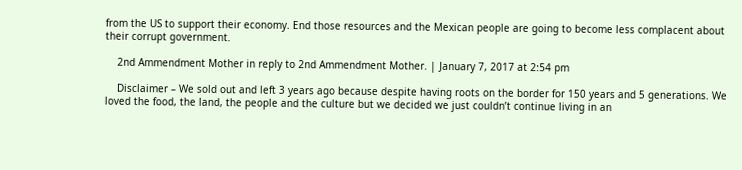from the US to support their economy. End those resources and the Mexican people are going to become less complacent about their corrupt government.

    2nd Ammendment Mother in reply to 2nd Ammendment Mother. | January 7, 2017 at 2:54 pm

    Disclaimer – We sold out and left 3 years ago because despite having roots on the border for 150 years and 5 generations. We loved the food, the land, the people and the culture but we decided we just couldn’t continue living in an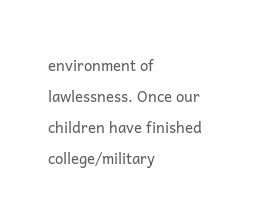environment of lawlessness. Once our children have finished college/military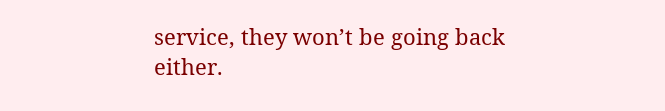service, they won’t be going back either.